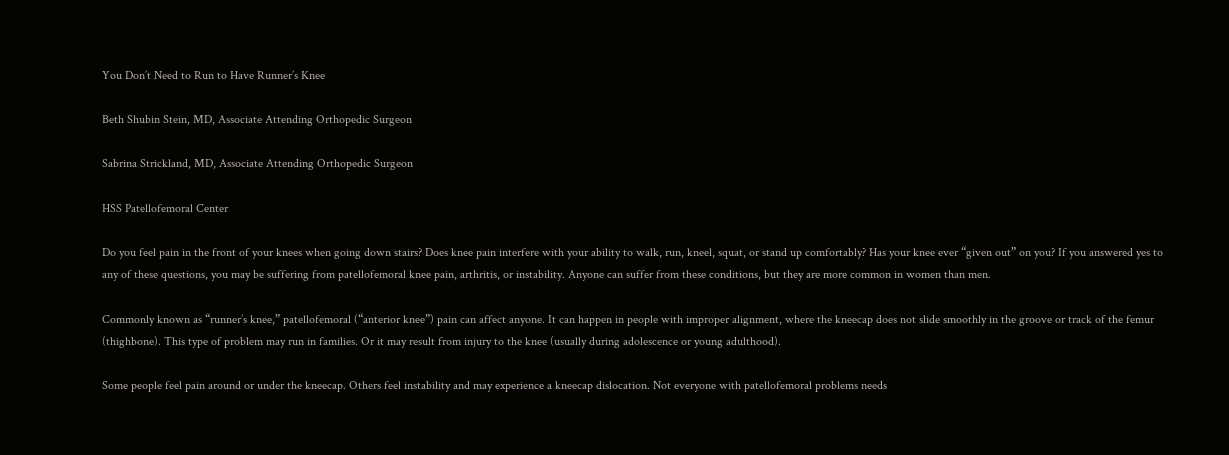You Don’t Need to Run to Have Runner’s Knee

Beth Shubin Stein, MD, Associate Attending Orthopedic Surgeon

Sabrina Strickland, MD, Associate Attending Orthopedic Surgeon

HSS Patellofemoral Center

Do you feel pain in the front of your knees when going down stairs? Does knee pain interfere with your ability to walk, run, kneel, squat, or stand up comfortably? Has your knee ever “given out” on you? If you answered yes to any of these questions, you may be suffering from patellofemoral knee pain, arthritis, or instability. Anyone can suffer from these conditions, but they are more common in women than men.

Commonly known as “runner’s knee,” patellofemoral (“anterior knee”) pain can affect anyone. It can happen in people with improper alignment, where the kneecap does not slide smoothly in the groove or track of the femur (thighbone). This type of problem may run in families. Or it may result from injury to the knee (usually during adolescence or young adulthood).

Some people feel pain around or under the kneecap. Others feel instability and may experience a kneecap dislocation. Not everyone with patellofemoral problems needs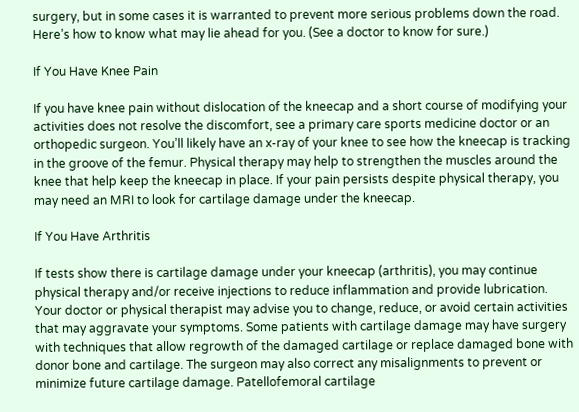surgery, but in some cases it is warranted to prevent more serious problems down the road. Here’s how to know what may lie ahead for you. (See a doctor to know for sure.)

If You Have Knee Pain

If you have knee pain without dislocation of the kneecap and a short course of modifying your activities does not resolve the discomfort, see a primary care sports medicine doctor or an orthopedic surgeon. You’ll likely have an x-ray of your knee to see how the kneecap is tracking in the groove of the femur. Physical therapy may help to strengthen the muscles around the knee that help keep the kneecap in place. If your pain persists despite physical therapy, you may need an MRI to look for cartilage damage under the kneecap.

If You Have Arthritis

If tests show there is cartilage damage under your kneecap (arthritis), you may continue physical therapy and/or receive injections to reduce inflammation and provide lubrication. Your doctor or physical therapist may advise you to change, reduce, or avoid certain activities that may aggravate your symptoms. Some patients with cartilage damage may have surgery with techniques that allow regrowth of the damaged cartilage or replace damaged bone with donor bone and cartilage. The surgeon may also correct any misalignments to prevent or minimize future cartilage damage. Patellofemoral cartilage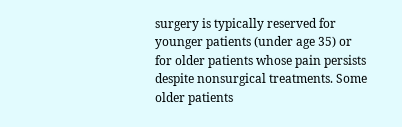surgery is typically reserved for younger patients (under age 35) or for older patients whose pain persists despite nonsurgical treatments. Some older patients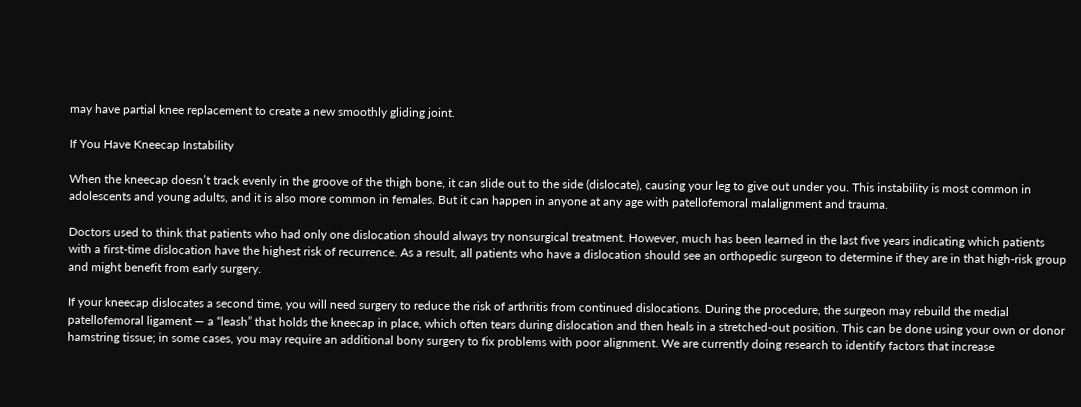may have partial knee replacement to create a new smoothly gliding joint.

If You Have Kneecap Instability

When the kneecap doesn’t track evenly in the groove of the thigh bone, it can slide out to the side (dislocate), causing your leg to give out under you. This instability is most common in adolescents and young adults, and it is also more common in females. But it can happen in anyone at any age with patellofemoral malalignment and trauma.

Doctors used to think that patients who had only one dislocation should always try nonsurgical treatment. However, much has been learned in the last five years indicating which patients with a first-time dislocation have the highest risk of recurrence. As a result, all patients who have a dislocation should see an orthopedic surgeon to determine if they are in that high-risk group and might benefit from early surgery.

If your kneecap dislocates a second time, you will need surgery to reduce the risk of arthritis from continued dislocations. During the procedure, the surgeon may rebuild the medial patellofemoral ligament — a “leash” that holds the kneecap in place, which often tears during dislocation and then heals in a stretched-out position. This can be done using your own or donor hamstring tissue; in some cases, you may require an additional bony surgery to fix problems with poor alignment. We are currently doing research to identify factors that increase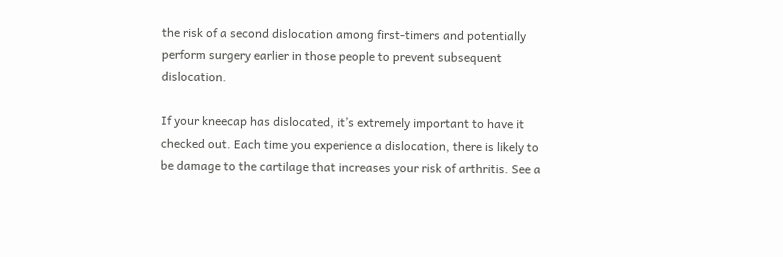the risk of a second dislocation among first-timers and potentially perform surgery earlier in those people to prevent subsequent dislocation.

If your kneecap has dislocated, it’s extremely important to have it checked out. Each time you experience a dislocation, there is likely to be damage to the cartilage that increases your risk of arthritis. See a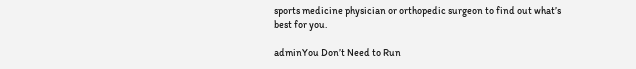sports medicine physician or orthopedic surgeon to find out what’s best for you.

adminYou Don’t Need to Run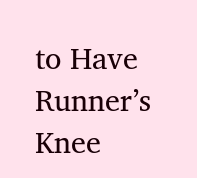to Have Runner’s Knee